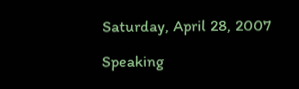Saturday, April 28, 2007

Speaking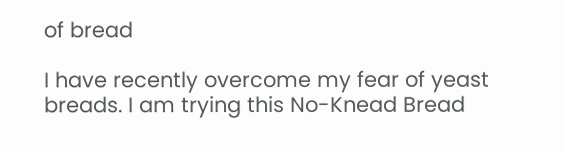of bread

I have recently overcome my fear of yeast breads. I am trying this No-Knead Bread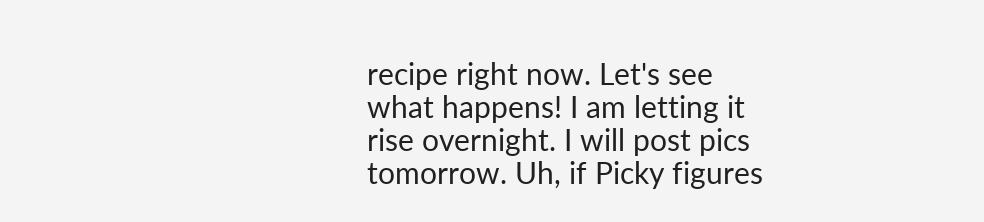recipe right now. Let's see what happens! I am letting it rise overnight. I will post pics tomorrow. Uh, if Picky figures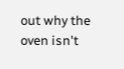out why the oven isn't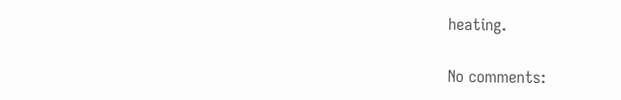heating.

No comments: